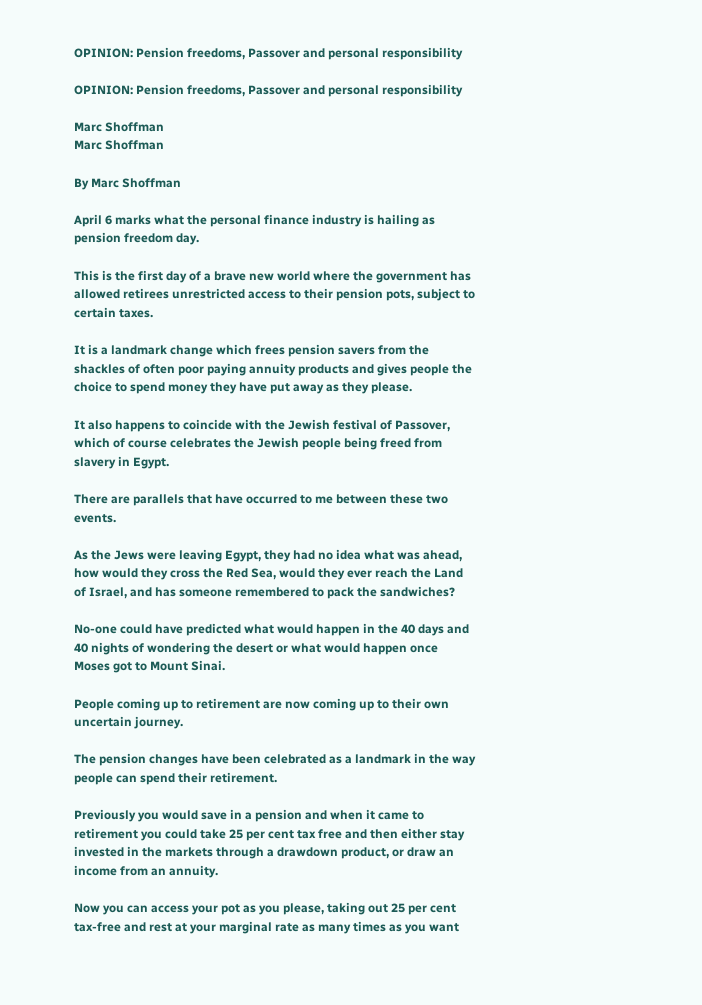OPINION: Pension freedoms, Passover and personal responsibility

OPINION: Pension freedoms, Passover and personal responsibility

Marc Shoffman
Marc Shoffman

By Marc Shoffman

April 6 marks what the personal finance industry is hailing as pension freedom day.

This is the first day of a brave new world where the government has allowed retirees unrestricted access to their pension pots, subject to certain taxes.

It is a landmark change which frees pension savers from the shackles of often poor paying annuity products and gives people the choice to spend money they have put away as they please.

It also happens to coincide with the Jewish festival of Passover, which of course celebrates the Jewish people being freed from slavery in Egypt.

There are parallels that have occurred to me between these two events.

As the Jews were leaving Egypt, they had no idea what was ahead, how would they cross the Red Sea, would they ever reach the Land of Israel, and has someone remembered to pack the sandwiches?

No-one could have predicted what would happen in the 40 days and 40 nights of wondering the desert or what would happen once Moses got to Mount Sinai.

People coming up to retirement are now coming up to their own uncertain journey.

The pension changes have been celebrated as a landmark in the way people can spend their retirement.

Previously you would save in a pension and when it came to retirement you could take 25 per cent tax free and then either stay invested in the markets through a drawdown product, or draw an income from an annuity.

Now you can access your pot as you please, taking out 25 per cent tax-free and rest at your marginal rate as many times as you want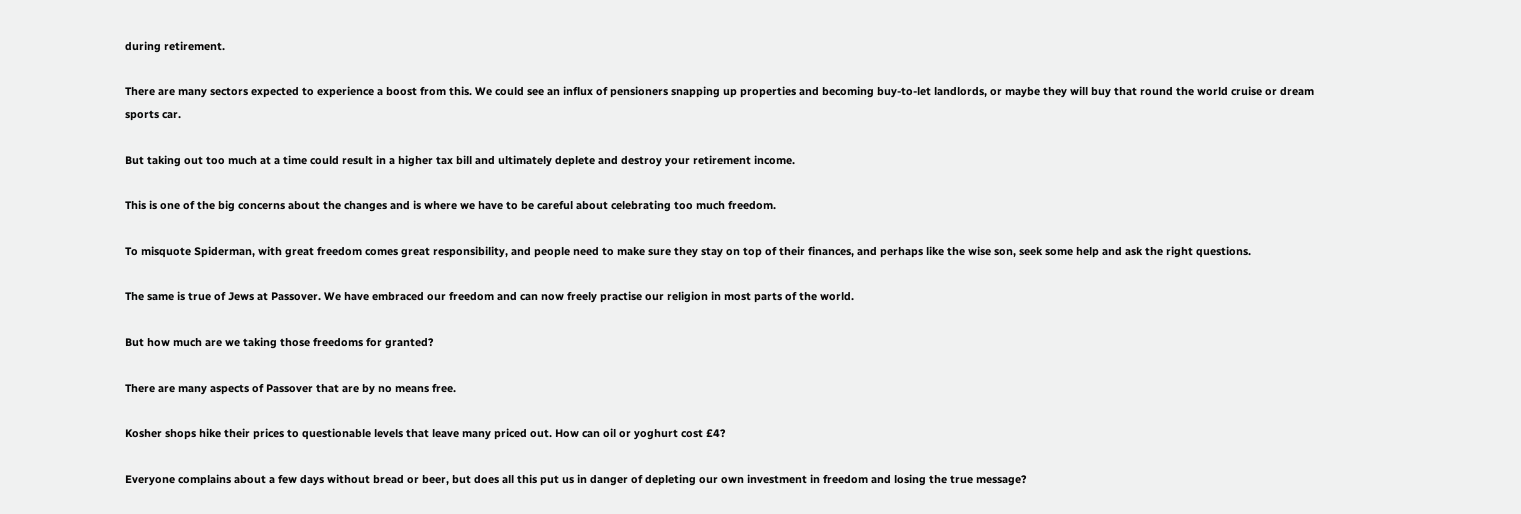during retirement.

There are many sectors expected to experience a boost from this. We could see an influx of pensioners snapping up properties and becoming buy-to-let landlords, or maybe they will buy that round the world cruise or dream sports car.

But taking out too much at a time could result in a higher tax bill and ultimately deplete and destroy your retirement income.

This is one of the big concerns about the changes and is where we have to be careful about celebrating too much freedom.

To misquote Spiderman, with great freedom comes great responsibility, and people need to make sure they stay on top of their finances, and perhaps like the wise son, seek some help and ask the right questions.

The same is true of Jews at Passover. We have embraced our freedom and can now freely practise our religion in most parts of the world.

But how much are we taking those freedoms for granted?

There are many aspects of Passover that are by no means free.

Kosher shops hike their prices to questionable levels that leave many priced out. How can oil or yoghurt cost £4?

Everyone complains about a few days without bread or beer, but does all this put us in danger of depleting our own investment in freedom and losing the true message?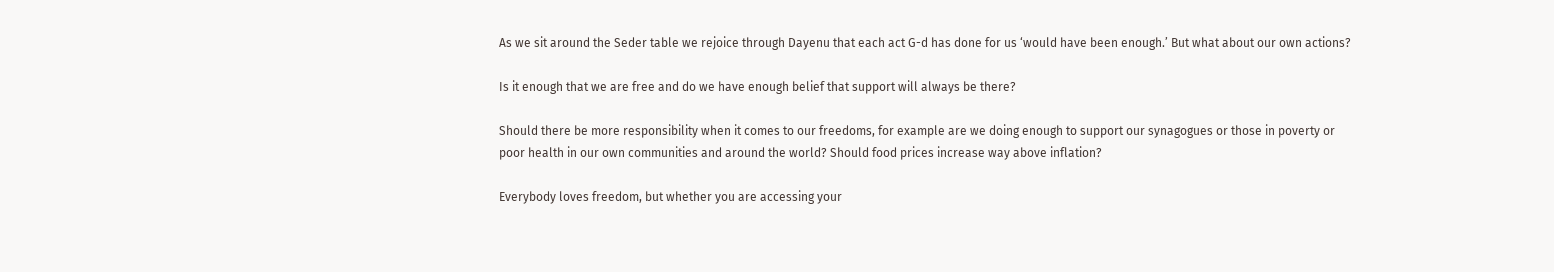As we sit around the Seder table we rejoice through Dayenu that each act G-d has done for us ‘would have been enough.’ But what about our own actions?

Is it enough that we are free and do we have enough belief that support will always be there?

Should there be more responsibility when it comes to our freedoms, for example are we doing enough to support our synagogues or those in poverty or poor health in our own communities and around the world? Should food prices increase way above inflation?

Everybody loves freedom, but whether you are accessing your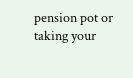pension pot or taking your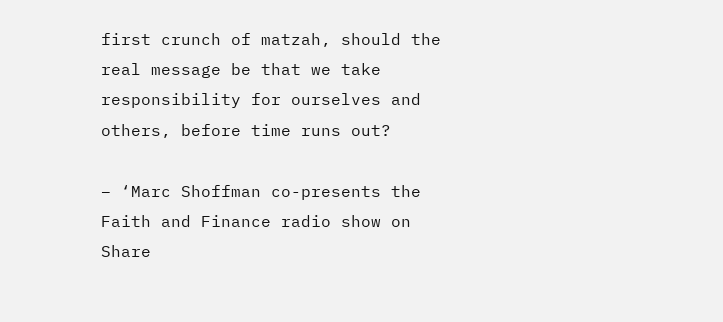first crunch of matzah, should the real message be that we take responsibility for ourselves and others, before time runs out?

– ‘Marc Shoffman co-presents the Faith and Finance radio show on Share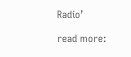Radio’

read more: